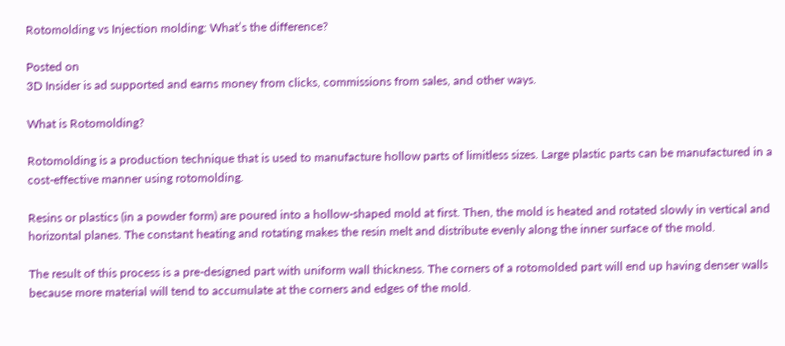Rotomolding vs Injection molding: What’s the difference?

Posted on
3D Insider is ad supported and earns money from clicks, commissions from sales, and other ways.

What is Rotomolding?

Rotomolding is a production technique that is used to manufacture hollow parts of limitless sizes. Large plastic parts can be manufactured in a cost-effective manner using rotomolding.

Resins or plastics (in a powder form) are poured into a hollow-shaped mold at first. Then, the mold is heated and rotated slowly in vertical and horizontal planes. The constant heating and rotating makes the resin melt and distribute evenly along the inner surface of the mold.

The result of this process is a pre-designed part with uniform wall thickness. The corners of a rotomolded part will end up having denser walls because more material will tend to accumulate at the corners and edges of the mold.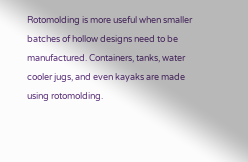Rotomolding is more useful when smaller batches of hollow designs need to be manufactured. Containers, tanks, water cooler jugs, and even kayaks are made using rotomolding.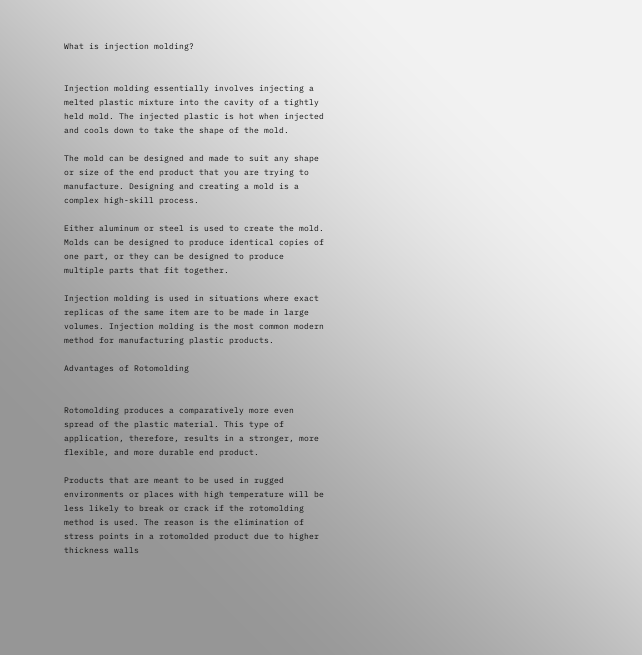What is injection molding?


Injection molding essentially involves injecting a melted plastic mixture into the cavity of a tightly held mold. The injected plastic is hot when injected and cools down to take the shape of the mold.

The mold can be designed and made to suit any shape or size of the end product that you are trying to manufacture. Designing and creating a mold is a complex high-skill process.

Either aluminum or steel is used to create the mold. Molds can be designed to produce identical copies of one part, or they can be designed to produce multiple parts that fit together.

Injection molding is used in situations where exact replicas of the same item are to be made in large volumes. Injection molding is the most common modern method for manufacturing plastic products.

Advantages of Rotomolding


Rotomolding produces a comparatively more even spread of the plastic material. This type of application, therefore, results in a stronger, more flexible, and more durable end product.

Products that are meant to be used in rugged environments or places with high temperature will be less likely to break or crack if the rotomolding method is used. The reason is the elimination of stress points in a rotomolded product due to higher thickness walls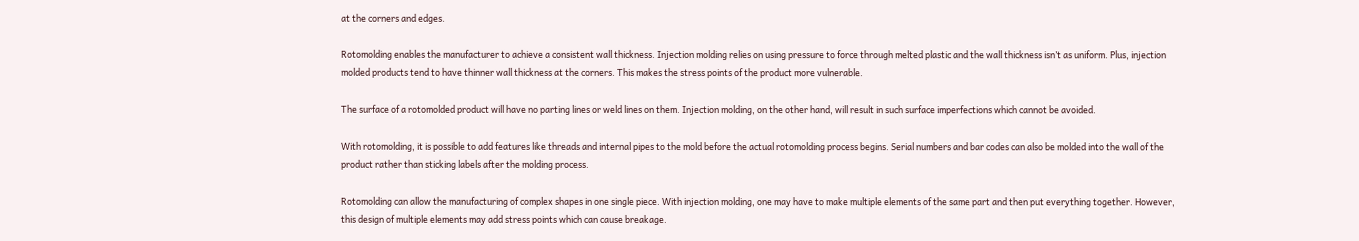at the corners and edges.

Rotomolding enables the manufacturer to achieve a consistent wall thickness. Injection molding relies on using pressure to force through melted plastic and the wall thickness isn’t as uniform. Plus, injection molded products tend to have thinner wall thickness at the corners. This makes the stress points of the product more vulnerable.

The surface of a rotomolded product will have no parting lines or weld lines on them. Injection molding, on the other hand, will result in such surface imperfections which cannot be avoided.

With rotomolding, it is possible to add features like threads and internal pipes to the mold before the actual rotomolding process begins. Serial numbers and bar codes can also be molded into the wall of the product rather than sticking labels after the molding process.

Rotomolding can allow the manufacturing of complex shapes in one single piece. With injection molding, one may have to make multiple elements of the same part and then put everything together. However, this design of multiple elements may add stress points which can cause breakage.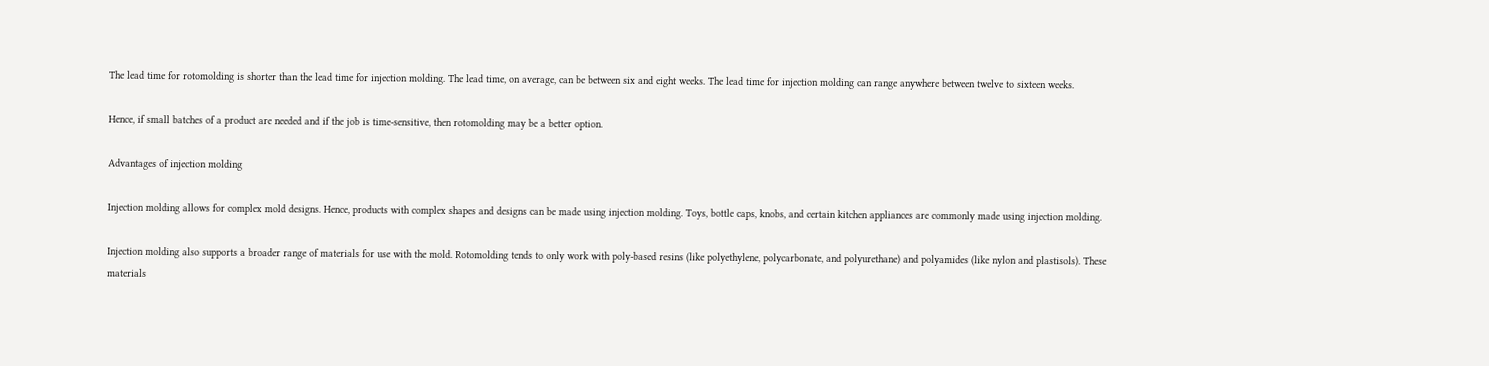The lead time for rotomolding is shorter than the lead time for injection molding. The lead time, on average, can be between six and eight weeks. The lead time for injection molding can range anywhere between twelve to sixteen weeks.

Hence, if small batches of a product are needed and if the job is time-sensitive, then rotomolding may be a better option.

Advantages of injection molding

Injection molding allows for complex mold designs. Hence, products with complex shapes and designs can be made using injection molding. Toys, bottle caps, knobs, and certain kitchen appliances are commonly made using injection molding.

Injection molding also supports a broader range of materials for use with the mold. Rotomolding tends to only work with poly-based resins (like polyethylene, polycarbonate, and polyurethane) and polyamides (like nylon and plastisols). These materials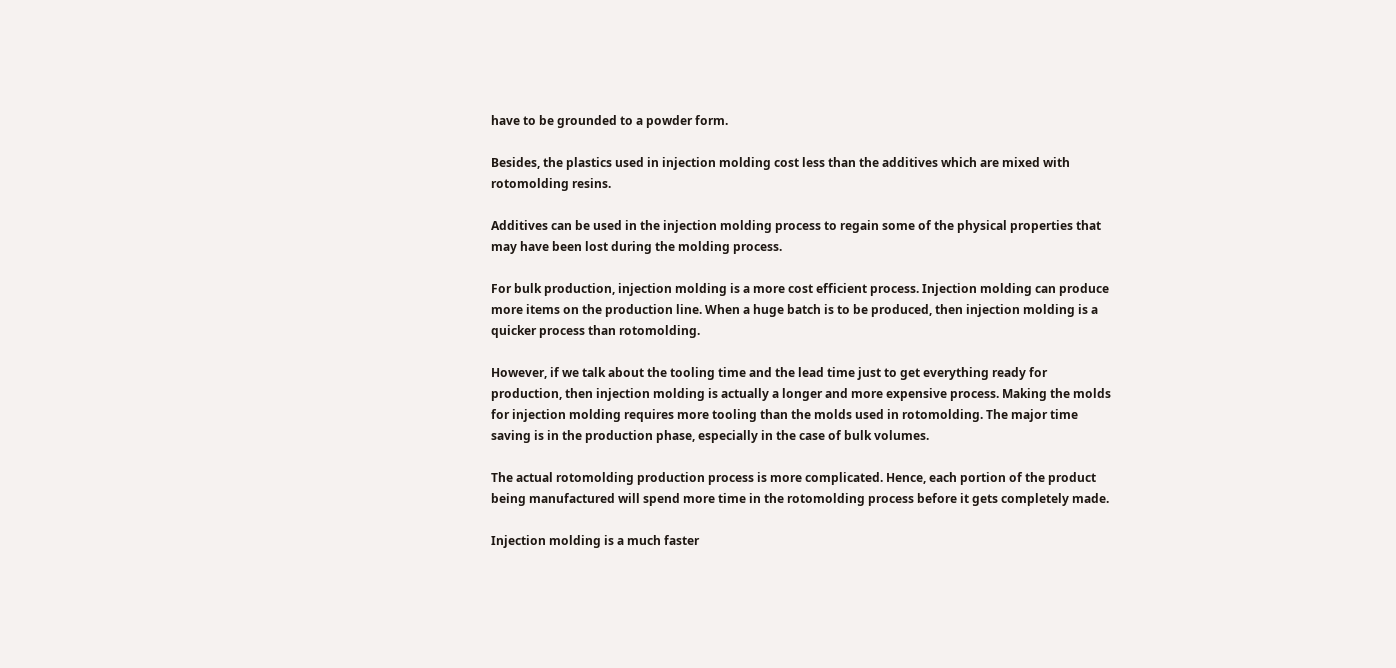have to be grounded to a powder form.

Besides, the plastics used in injection molding cost less than the additives which are mixed with rotomolding resins.

Additives can be used in the injection molding process to regain some of the physical properties that may have been lost during the molding process.

For bulk production, injection molding is a more cost efficient process. Injection molding can produce more items on the production line. When a huge batch is to be produced, then injection molding is a quicker process than rotomolding.

However, if we talk about the tooling time and the lead time just to get everything ready for production, then injection molding is actually a longer and more expensive process. Making the molds for injection molding requires more tooling than the molds used in rotomolding. The major time saving is in the production phase, especially in the case of bulk volumes.

The actual rotomolding production process is more complicated. Hence, each portion of the product being manufactured will spend more time in the rotomolding process before it gets completely made.

Injection molding is a much faster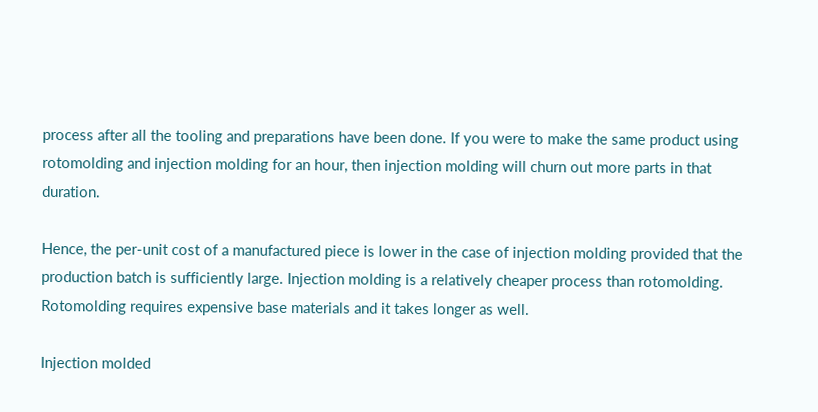process after all the tooling and preparations have been done. If you were to make the same product using rotomolding and injection molding for an hour, then injection molding will churn out more parts in that duration.

Hence, the per-unit cost of a manufactured piece is lower in the case of injection molding provided that the production batch is sufficiently large. Injection molding is a relatively cheaper process than rotomolding. Rotomolding requires expensive base materials and it takes longer as well.

Injection molded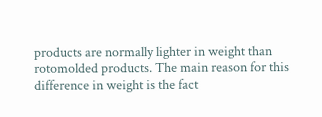products are normally lighter in weight than rotomolded products. The main reason for this difference in weight is the fact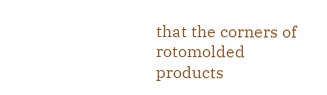that the corners of rotomolded products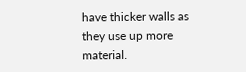have thicker walls as they use up more material.